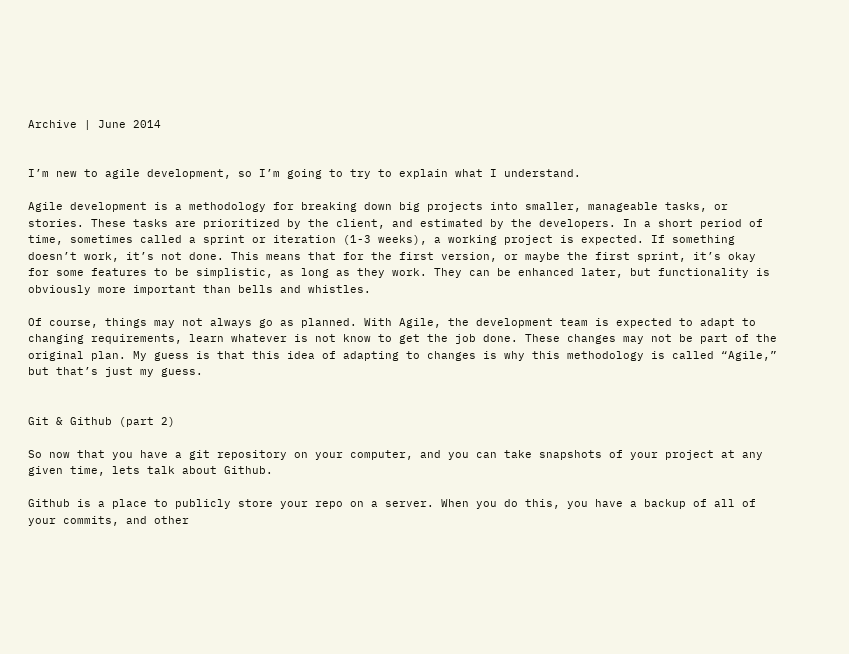Archive | June 2014


I’m new to agile development, so I’m going to try to explain what I understand.

Agile development is a methodology for breaking down big projects into smaller, manageable tasks, or stories. These tasks are prioritized by the client, and estimated by the developers. In a short period of time, sometimes called a sprint or iteration (1-3 weeks), a working project is expected. If something doesn’t work, it’s not done. This means that for the first version, or maybe the first sprint, it’s okay for some features to be simplistic, as long as they work. They can be enhanced later, but functionality is obviously more important than bells and whistles.

Of course, things may not always go as planned. With Agile, the development team is expected to adapt to changing requirements, learn whatever is not know to get the job done. These changes may not be part of the original plan. My guess is that this idea of adapting to changes is why this methodology is called “Agile,” but that’s just my guess.


Git & Github (part 2)

So now that you have a git repository on your computer, and you can take snapshots of your project at any given time, lets talk about Github.

Github is a place to publicly store your repo on a server. When you do this, you have a backup of all of your commits, and other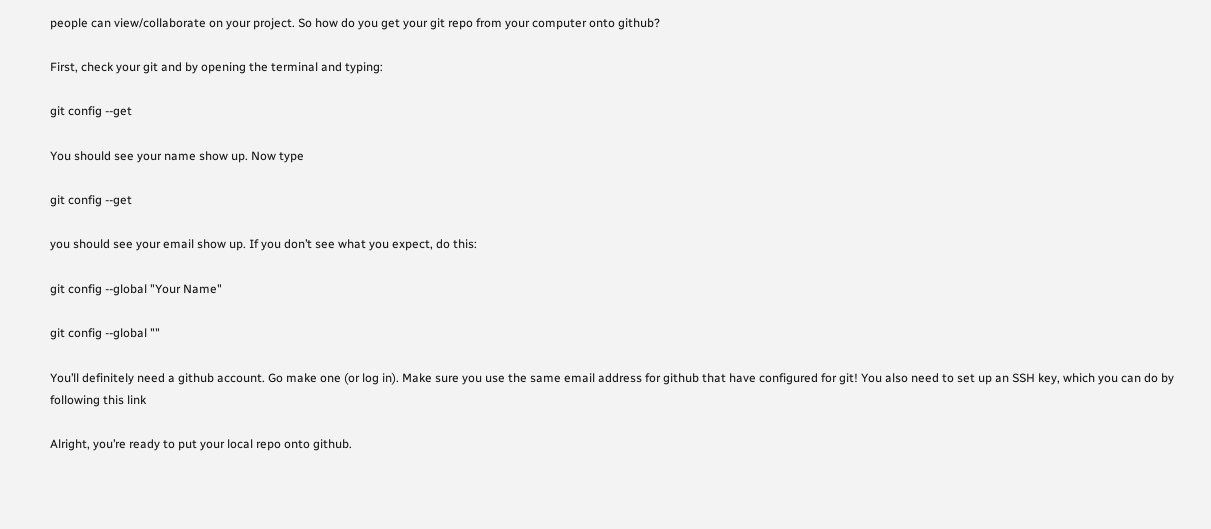people can view/collaborate on your project. So how do you get your git repo from your computer onto github?

First, check your git and by opening the terminal and typing:

git config --get

You should see your name show up. Now type

git config --get

you should see your email show up. If you don’t see what you expect, do this:

git config --global "Your Name"

git config --global ""

You’ll definitely need a github account. Go make one (or log in). Make sure you use the same email address for github that have configured for git! You also need to set up an SSH key, which you can do by following this link

Alright, you’re ready to put your local repo onto github.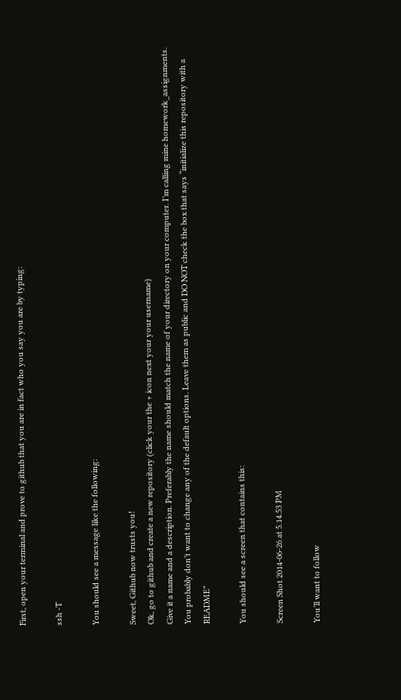First, open your terminal and prove to github that you are in fact who you say you are by typing:

ssh -T

You should see a message like the following:

Sweet, Github now trusts you!
Ok, go to github and create a new repository (click your the + icon next your your username)
Give it a name and a description. Preferably the name should match the name of your directory on your computer. I’m calling mine homework_assignments. You probably don’t want to change any of the default options. Leave them as public and DO NOT check the box that says “initialize this repository with a README”

You should see a screen that contains this:

Screen Shot 2014-06-26 at 5.14.53 PM

You’ll want to follow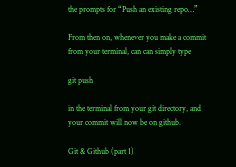the prompts for “Push an existing repo…”

From then on, whenever you make a commit from your terminal, can can simply type

git push

in the terminal from your git directory, and your commit will now be on github.

Git & Github (part 1)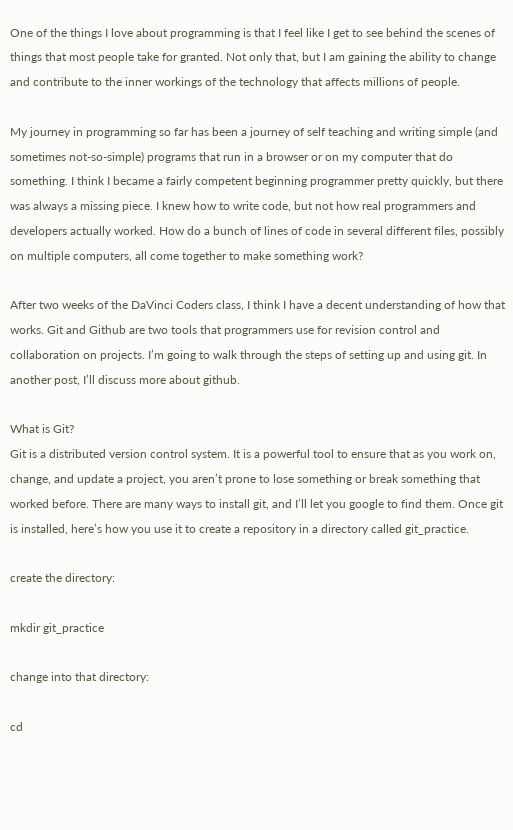One of the things I love about programming is that I feel like I get to see behind the scenes of things that most people take for granted. Not only that, but I am gaining the ability to change and contribute to the inner workings of the technology that affects millions of people.

My journey in programming so far has been a journey of self teaching and writing simple (and sometimes not-so-simple) programs that run in a browser or on my computer that do something. I think I became a fairly competent beginning programmer pretty quickly, but there was always a missing piece. I knew how to write code, but not how real programmers and developers actually worked. How do a bunch of lines of code in several different files, possibly on multiple computers, all come together to make something work?

After two weeks of the DaVinci Coders class, I think I have a decent understanding of how that works. Git and Github are two tools that programmers use for revision control and collaboration on projects. I’m going to walk through the steps of setting up and using git. In another post, I’ll discuss more about github.

What is Git?
Git is a distributed version control system. It is a powerful tool to ensure that as you work on, change, and update a project, you aren’t prone to lose something or break something that worked before. There are many ways to install git, and I’ll let you google to find them. Once git is installed, here’s how you use it to create a repository in a directory called git_practice.

create the directory:

mkdir git_practice

change into that directory:

cd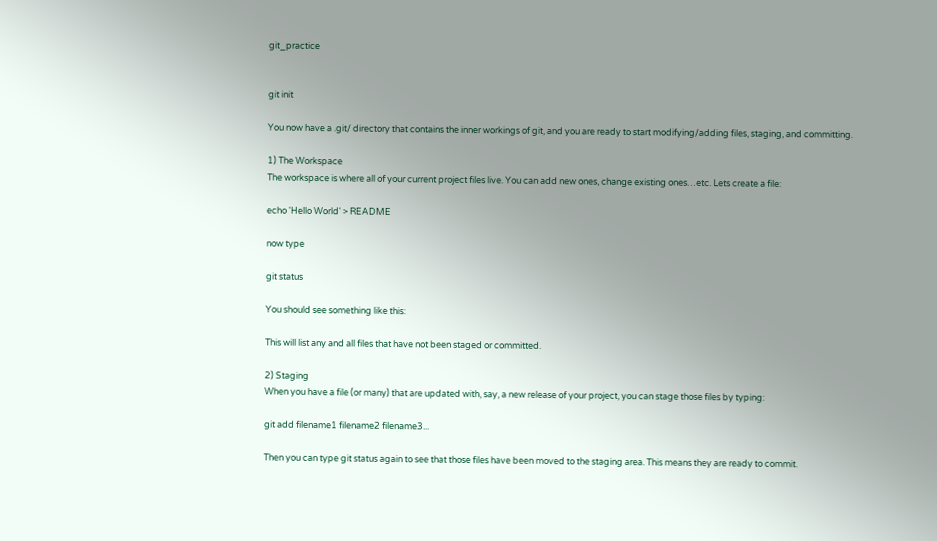git_practice


git init

You now have a .git/ directory that contains the inner workings of git, and you are ready to start modifying/adding files, staging, and committing.

1) The Workspace
The workspace is where all of your current project files live. You can add new ones, change existing ones…etc. Lets create a file:

echo 'Hello World' > README

now type

git status

You should see something like this:

This will list any and all files that have not been staged or committed.

2) Staging
When you have a file (or many) that are updated with, say, a new release of your project, you can stage those files by typing:

git add filename1 filename2 filename3...

Then you can type git status again to see that those files have been moved to the staging area. This means they are ready to commit.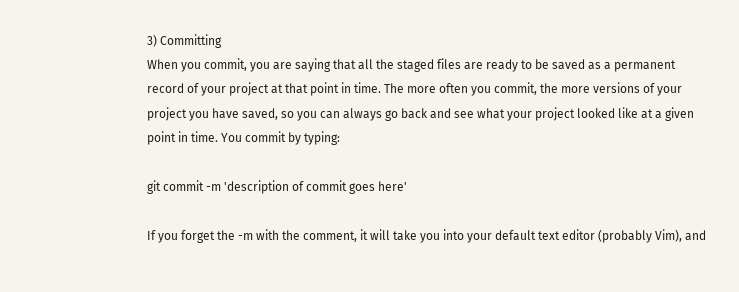3) Committing
When you commit, you are saying that all the staged files are ready to be saved as a permanent record of your project at that point in time. The more often you commit, the more versions of your project you have saved, so you can always go back and see what your project looked like at a given point in time. You commit by typing:

git commit -m 'description of commit goes here'

If you forget the -m with the comment, it will take you into your default text editor (probably Vim), and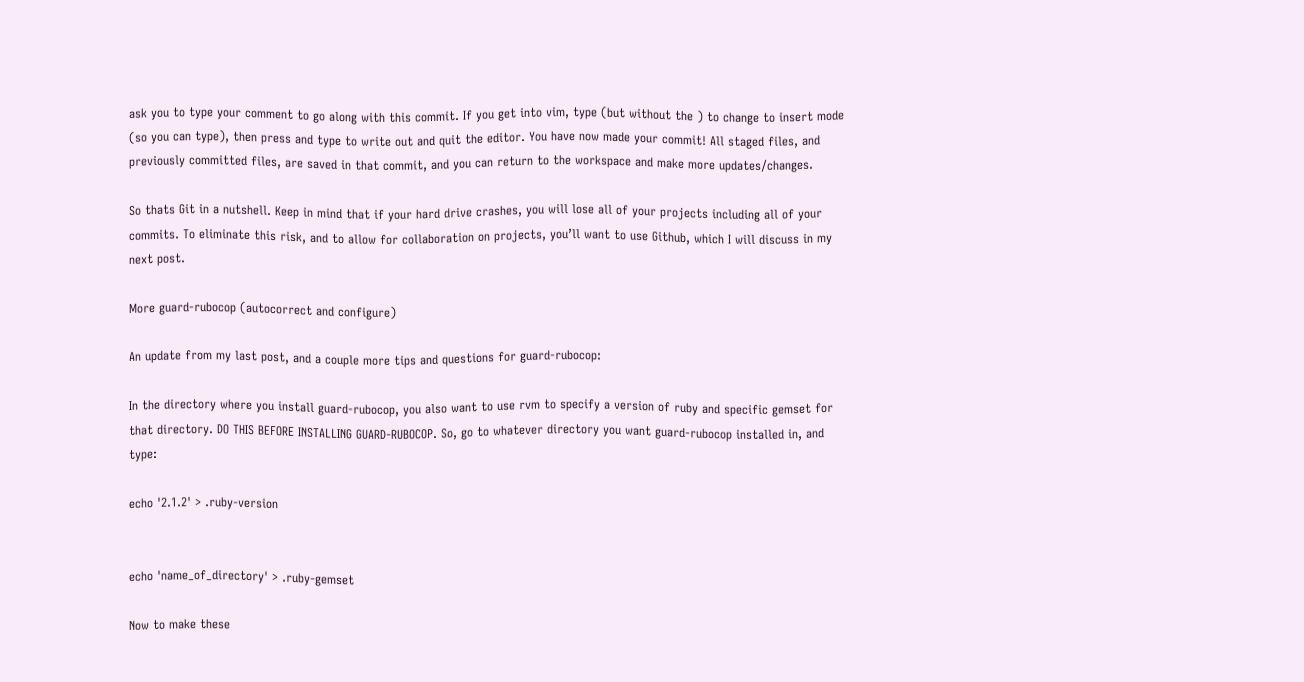ask you to type your comment to go along with this commit. If you get into vim, type (but without the ) to change to insert mode (so you can type), then press and type to write out and quit the editor. You have now made your commit! All staged files, and previously committed files, are saved in that commit, and you can return to the workspace and make more updates/changes.

So thats Git in a nutshell. Keep in mind that if your hard drive crashes, you will lose all of your projects including all of your commits. To eliminate this risk, and to allow for collaboration on projects, you’ll want to use Github, which I will discuss in my next post.

More guard-rubocop (autocorrect and configure)

An update from my last post, and a couple more tips and questions for guard-rubocop:

In the directory where you install guard-rubocop, you also want to use rvm to specify a version of ruby and specific gemset for that directory. DO THIS BEFORE INSTALLING GUARD-RUBOCOP. So, go to whatever directory you want guard-rubocop installed in, and type:

echo '2.1.2' > .ruby-version


echo 'name_of_directory' > .ruby-gemset

Now to make these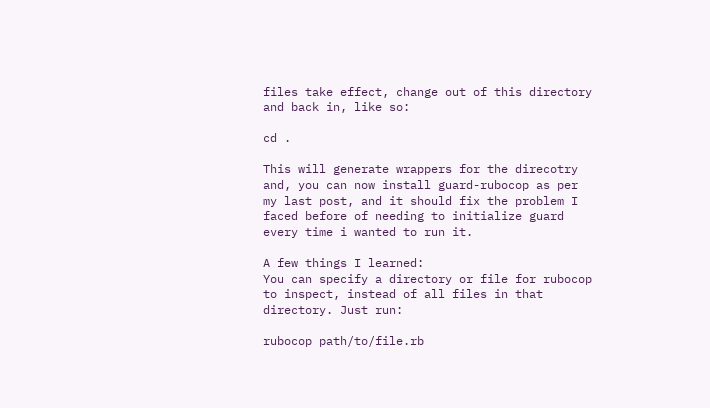files take effect, change out of this directory and back in, like so:

cd .

This will generate wrappers for the direcotry and, you can now install guard-rubocop as per my last post, and it should fix the problem I faced before of needing to initialize guard every time i wanted to run it.

A few things I learned:
You can specify a directory or file for rubocop to inspect, instead of all files in that directory. Just run:

rubocop path/to/file.rb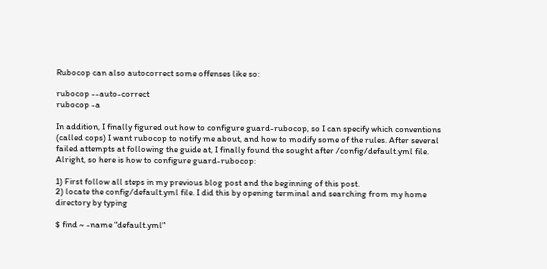Rubocop can also autocorrect some offenses like so:

rubocop --auto-correct
rubocop -a

In addition, I finally figured out how to configure guard-rubocop, so I can specify which conventions (called cops) I want rubocop to notify me about, and how to modify some of the rules. After several failed attempts at following the guide at, I finally found the sought after /config/default.yml file. Alright, so here is how to configure guard-rubocop:

1) First follow all steps in my previous blog post and the beginning of this post.
2) locate the config/default.yml file. I did this by opening terminal and searching from my home directory by typing

$ find ~ -name "default.yml"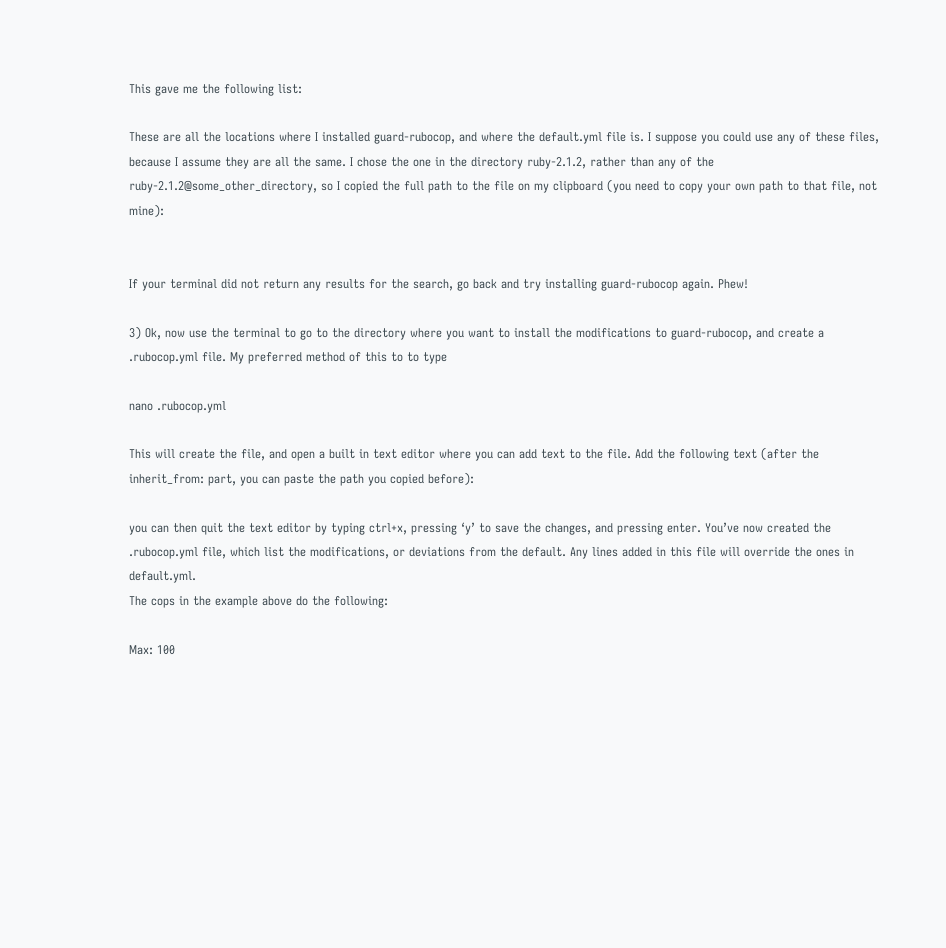This gave me the following list:

These are all the locations where I installed guard-rubocop, and where the default.yml file is. I suppose you could use any of these files, because I assume they are all the same. I chose the one in the directory ruby-2.1.2, rather than any of the ruby-2.1.2@some_other_directory, so I copied the full path to the file on my clipboard (you need to copy your own path to that file, not mine):


If your terminal did not return any results for the search, go back and try installing guard-rubocop again. Phew!

3) Ok, now use the terminal to go to the directory where you want to install the modifications to guard-rubocop, and create a .rubocop.yml file. My preferred method of this to to type

nano .rubocop.yml

This will create the file, and open a built in text editor where you can add text to the file. Add the following text (after the inherit_from: part, you can paste the path you copied before):

you can then quit the text editor by typing ctrl+x, pressing ‘y’ to save the changes, and pressing enter. You’ve now created the .rubocop.yml file, which list the modifications, or deviations from the default. Any lines added in this file will override the ones in default.yml.
The cops in the example above do the following:

Max: 100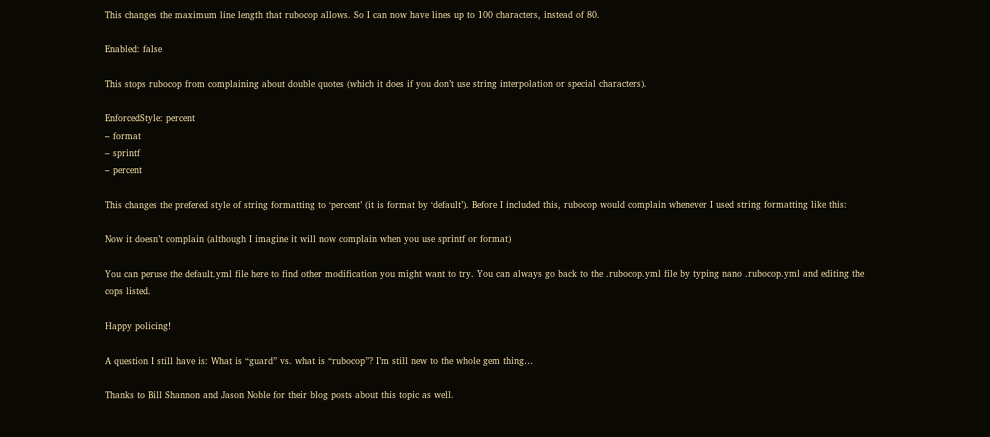This changes the maximum line length that rubocop allows. So I can now have lines up to 100 characters, instead of 80.

Enabled: false

This stops rubocop from complaining about double quotes (which it does if you don’t use string interpolation or special characters).

EnforcedStyle: percent
– format
– sprintf
– percent

This changes the prefered style of string formatting to ‘percent’ (it is format by ‘default’). Before I included this, rubocop would complain whenever I used string formatting like this:

Now it doesn’t complain (although I imagine it will now complain when you use sprintf or format)

You can peruse the default.yml file here to find other modification you might want to try. You can always go back to the .rubocop.yml file by typing nano .rubocop.yml and editing the cops listed.

Happy policing!

A question I still have is: What is “guard” vs. what is “rubocop”? I’m still new to the whole gem thing…

Thanks to Bill Shannon and Jason Noble for their blog posts about this topic as well.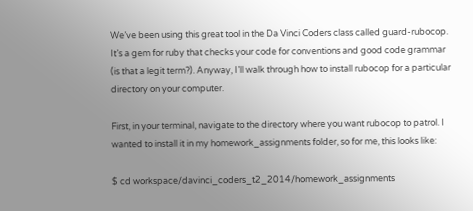We’ve been using this great tool in the Da Vinci Coders class called guard-rubocop. It’s a gem for ruby that checks your code for conventions and good code grammar (is that a legit term?). Anyway, I’ll walk through how to install rubocop for a particular directory on your computer.

First, in your terminal, navigate to the directory where you want rubocop to patrol. I wanted to install it in my homework_assignments folder, so for me, this looks like:

$ cd workspace/davinci_coders_t2_2014/homework_assignments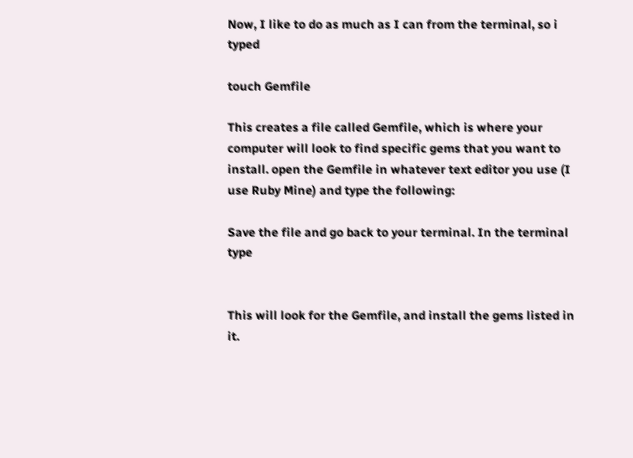Now, I like to do as much as I can from the terminal, so i typed

touch Gemfile

This creates a file called Gemfile, which is where your computer will look to find specific gems that you want to install. open the Gemfile in whatever text editor you use (I use Ruby Mine) and type the following:

Save the file and go back to your terminal. In the terminal type


This will look for the Gemfile, and install the gems listed in it.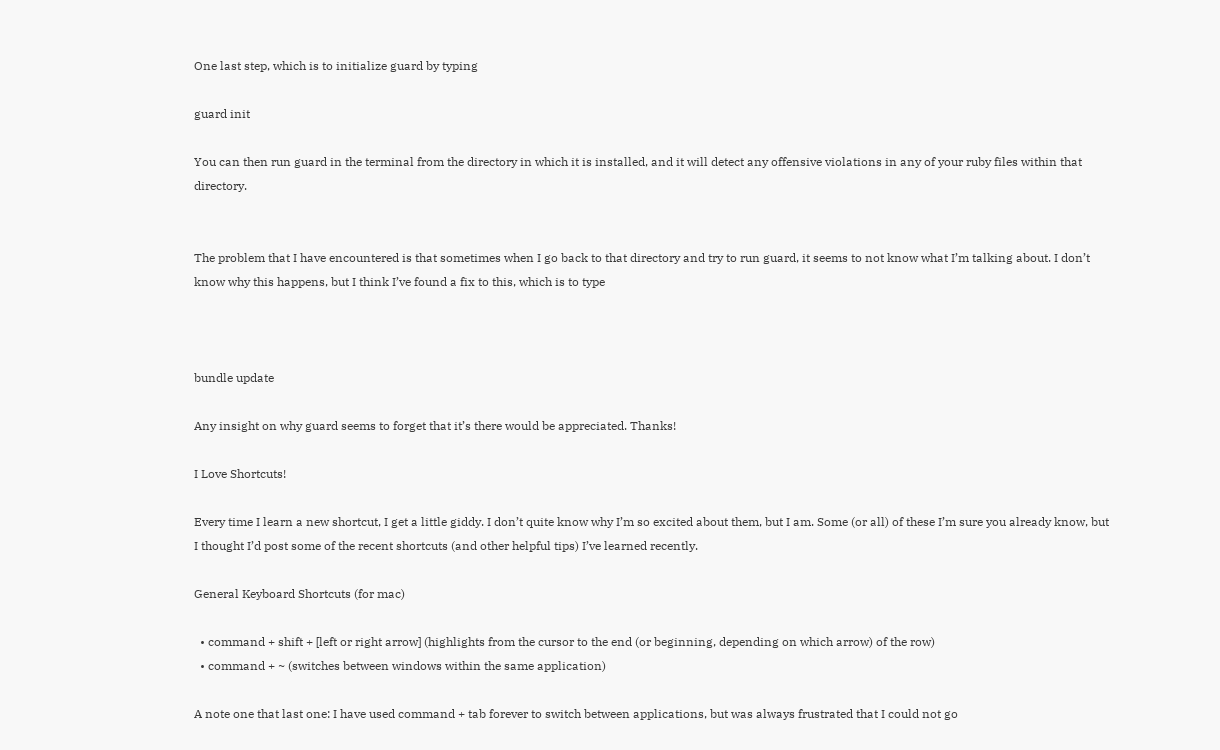One last step, which is to initialize guard by typing

guard init

You can then run guard in the terminal from the directory in which it is installed, and it will detect any offensive violations in any of your ruby files within that directory.


The problem that I have encountered is that sometimes when I go back to that directory and try to run guard, it seems to not know what I’m talking about. I don’t know why this happens, but I think I’ve found a fix to this, which is to type



bundle update

Any insight on why guard seems to forget that it’s there would be appreciated. Thanks!

I Love Shortcuts!

Every time I learn a new shortcut, I get a little giddy. I don’t quite know why I’m so excited about them, but I am. Some (or all) of these I’m sure you already know, but I thought I’d post some of the recent shortcuts (and other helpful tips) I’ve learned recently.

General Keyboard Shortcuts (for mac)

  • command + shift + [left or right arrow] (highlights from the cursor to the end (or beginning, depending on which arrow) of the row)
  • command + ~ (switches between windows within the same application)

A note one that last one: I have used command + tab forever to switch between applications, but was always frustrated that I could not go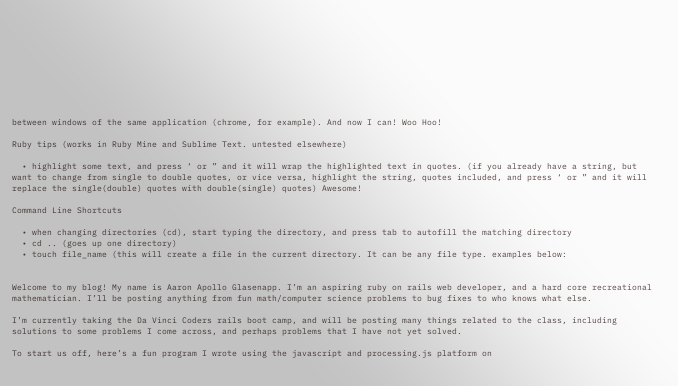between windows of the same application (chrome, for example). And now I can! Woo Hoo!

Ruby tips (works in Ruby Mine and Sublime Text. untested elsewhere)

  • highlight some text, and press ‘ or ” and it will wrap the highlighted text in quotes. (if you already have a string, but want to change from single to double quotes, or vice versa, highlight the string, quotes included, and press ‘ or ” and it will replace the single(double) quotes with double(single) quotes) Awesome!

Command Line Shortcuts

  • when changing directories (cd), start typing the directory, and press tab to autofill the matching directory
  • cd .. (goes up one directory)
  • touch file_name (this will create a file in the current directory. It can be any file type. examples below:


Welcome to my blog! My name is Aaron Apollo Glasenapp. I’m an aspiring ruby on rails web developer, and a hard core recreational mathematician. I’ll be posting anything from fun math/computer science problems to bug fixes to who knows what else.

I’m currently taking the Da Vinci Coders rails boot camp, and will be posting many things related to the class, including solutions to some problems I come across, and perhaps problems that I have not yet solved.

To start us off, here’s a fun program I wrote using the javascript and processing.js platform on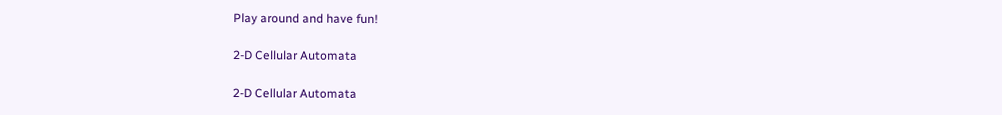Play around and have fun!

2-D Cellular Automata

2-D Cellular Automata